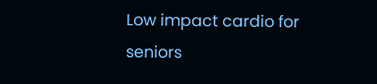Low impact cardio for seniors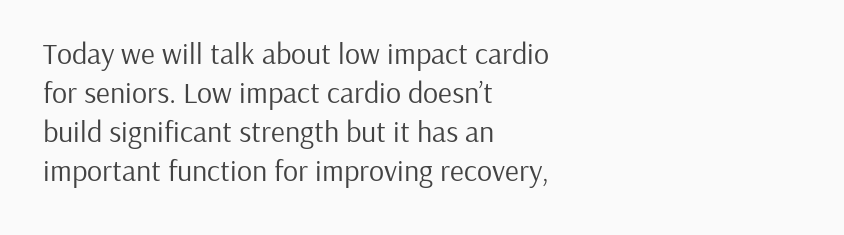Today we will talk about low impact cardio for seniors. Low impact cardio doesn’t build significant strength but it has an important function for improving recovery,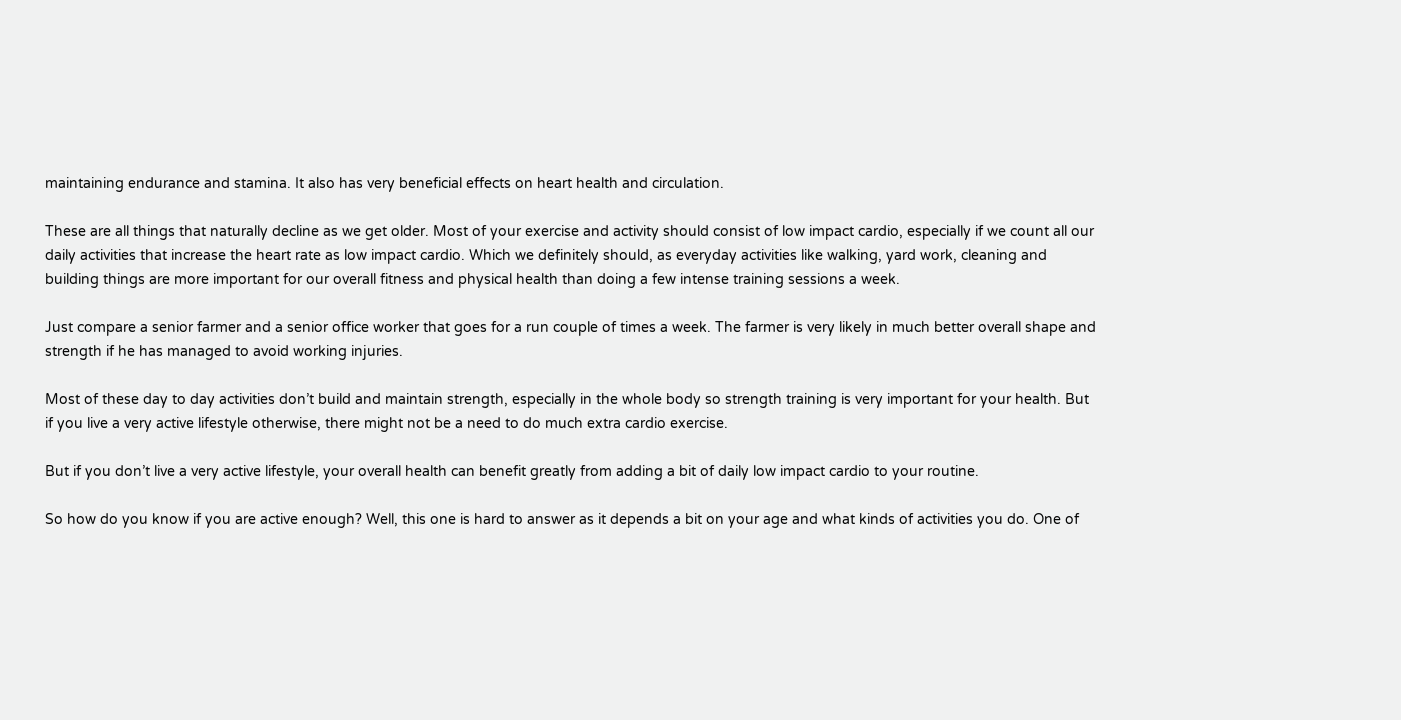maintaining endurance and stamina. It also has very beneficial effects on heart health and circulation.

These are all things that naturally decline as we get older. Most of your exercise and activity should consist of low impact cardio, especially if we count all our daily activities that increase the heart rate as low impact cardio. Which we definitely should, as everyday activities like walking, yard work, cleaning and building things are more important for our overall fitness and physical health than doing a few intense training sessions a week.

Just compare a senior farmer and a senior office worker that goes for a run couple of times a week. The farmer is very likely in much better overall shape and strength if he has managed to avoid working injuries.

Most of these day to day activities don’t build and maintain strength, especially in the whole body so strength training is very important for your health. But if you live a very active lifestyle otherwise, there might not be a need to do much extra cardio exercise.

But if you don’t live a very active lifestyle, your overall health can benefit greatly from adding a bit of daily low impact cardio to your routine.

So how do you know if you are active enough? Well, this one is hard to answer as it depends a bit on your age and what kinds of activities you do. One of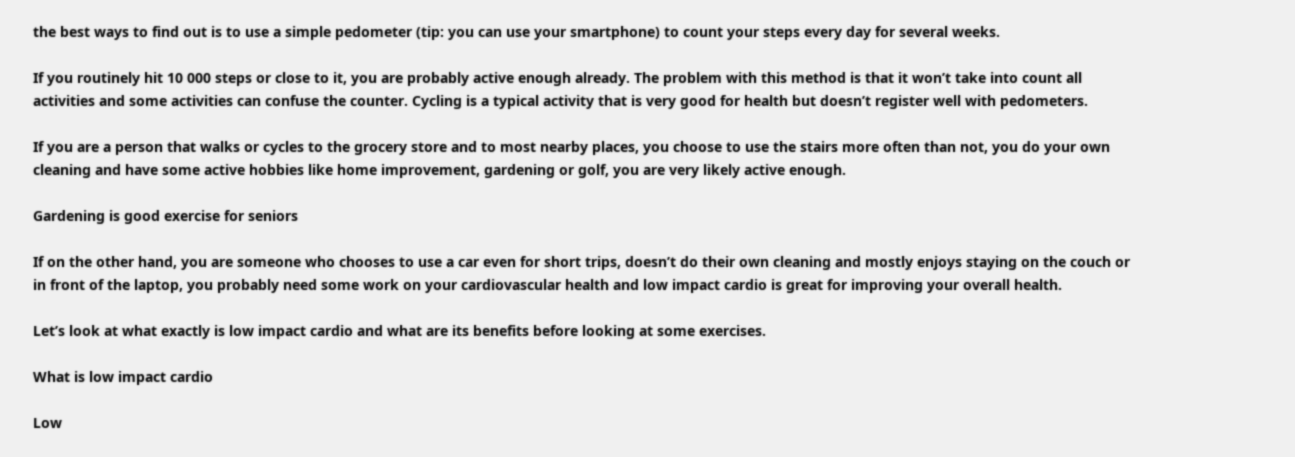the best ways to find out is to use a simple pedometer (tip: you can use your smartphone) to count your steps every day for several weeks.

If you routinely hit 10 000 steps or close to it, you are probably active enough already. The problem with this method is that it won’t take into count all activities and some activities can confuse the counter. Cycling is a typical activity that is very good for health but doesn’t register well with pedometers.

If you are a person that walks or cycles to the grocery store and to most nearby places, you choose to use the stairs more often than not, you do your own cleaning and have some active hobbies like home improvement, gardening or golf, you are very likely active enough.

Gardening is good exercise for seniors

If on the other hand, you are someone who chooses to use a car even for short trips, doesn’t do their own cleaning and mostly enjoys staying on the couch or in front of the laptop, you probably need some work on your cardiovascular health and low impact cardio is great for improving your overall health.

Let’s look at what exactly is low impact cardio and what are its benefits before looking at some exercises.

What is low impact cardio

Low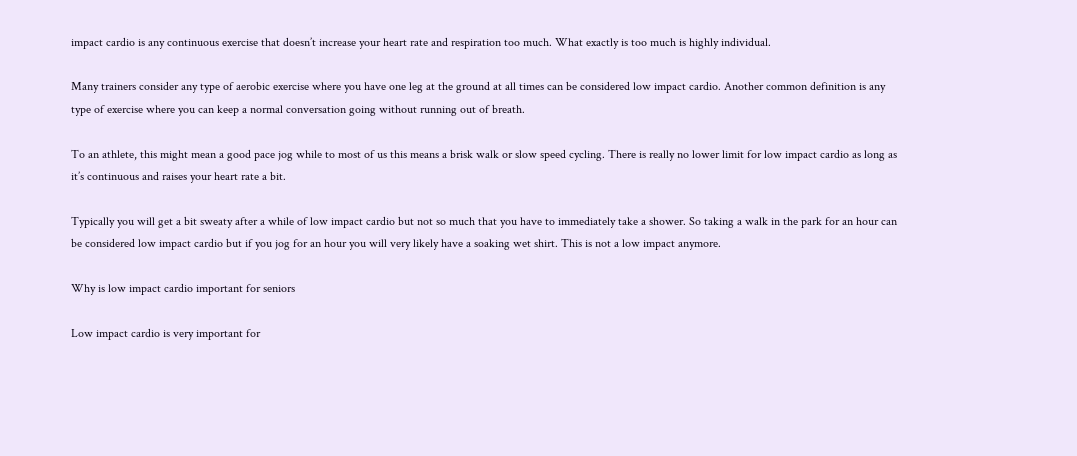impact cardio is any continuous exercise that doesn’t increase your heart rate and respiration too much. What exactly is too much is highly individual.

Many trainers consider any type of aerobic exercise where you have one leg at the ground at all times can be considered low impact cardio. Another common definition is any type of exercise where you can keep a normal conversation going without running out of breath.

To an athlete, this might mean a good pace jog while to most of us this means a brisk walk or slow speed cycling. There is really no lower limit for low impact cardio as long as it’s continuous and raises your heart rate a bit.

Typically you will get a bit sweaty after a while of low impact cardio but not so much that you have to immediately take a shower. So taking a walk in the park for an hour can be considered low impact cardio but if you jog for an hour you will very likely have a soaking wet shirt. This is not a low impact anymore.

Why is low impact cardio important for seniors

Low impact cardio is very important for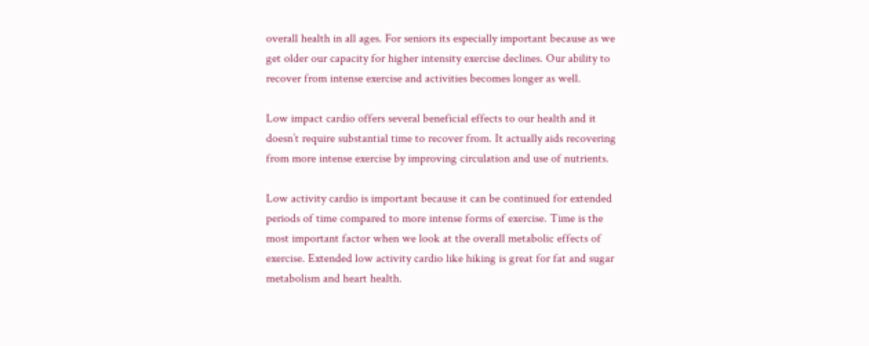overall health in all ages. For seniors its especially important because as we get older our capacity for higher intensity exercise declines. Our ability to recover from intense exercise and activities becomes longer as well.

Low impact cardio offers several beneficial effects to our health and it doesn’t require substantial time to recover from. It actually aids recovering from more intense exercise by improving circulation and use of nutrients.

Low activity cardio is important because it can be continued for extended periods of time compared to more intense forms of exercise. Time is the most important factor when we look at the overall metabolic effects of exercise. Extended low activity cardio like hiking is great for fat and sugar metabolism and heart health.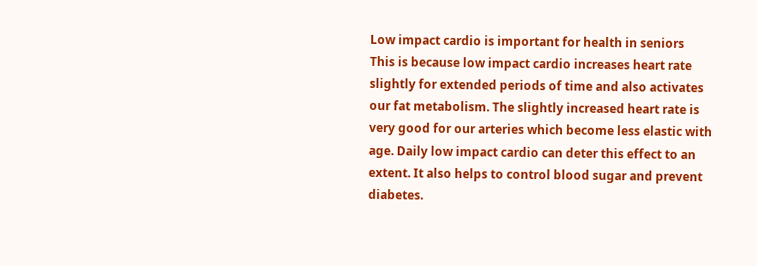Low impact cardio is important for health in seniors
This is because low impact cardio increases heart rate slightly for extended periods of time and also activates our fat metabolism. The slightly increased heart rate is very good for our arteries which become less elastic with age. Daily low impact cardio can deter this effect to an extent. It also helps to control blood sugar and prevent diabetes.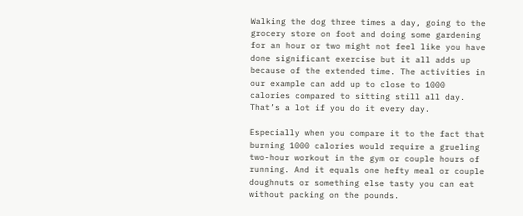Walking the dog three times a day, going to the grocery store on foot and doing some gardening for an hour or two might not feel like you have done significant exercise but it all adds up because of the extended time. The activities in our example can add up to close to 1000 calories compared to sitting still all day. That’s a lot if you do it every day.

Especially when you compare it to the fact that burning 1000 calories would require a grueling two-hour workout in the gym or couple hours of running. And it equals one hefty meal or couple doughnuts or something else tasty you can eat without packing on the pounds.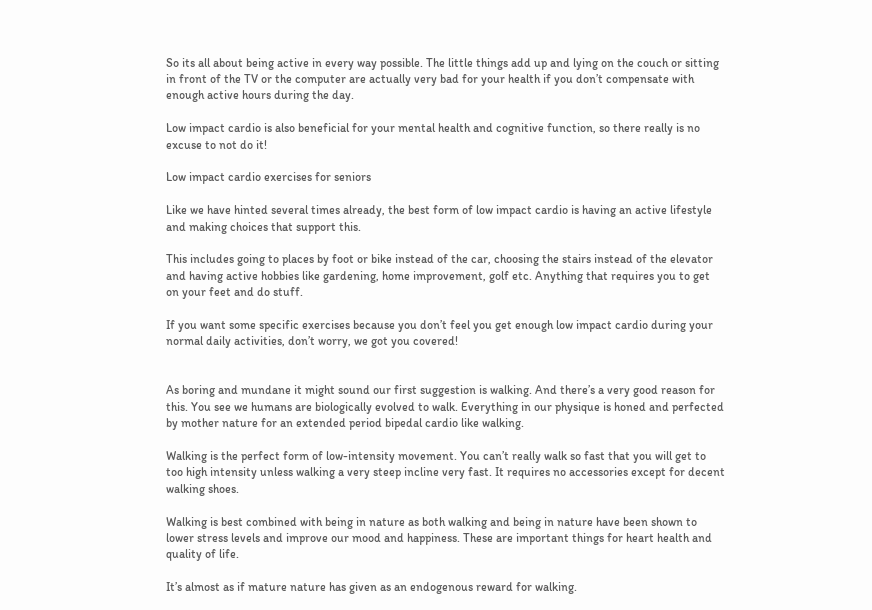So its all about being active in every way possible. The little things add up and lying on the couch or sitting in front of the TV or the computer are actually very bad for your health if you don’t compensate with enough active hours during the day.

Low impact cardio is also beneficial for your mental health and cognitive function, so there really is no excuse to not do it!

Low impact cardio exercises for seniors

Like we have hinted several times already, the best form of low impact cardio is having an active lifestyle and making choices that support this.

This includes going to places by foot or bike instead of the car, choosing the stairs instead of the elevator and having active hobbies like gardening, home improvement, golf etc. Anything that requires you to get on your feet and do stuff.

If you want some specific exercises because you don’t feel you get enough low impact cardio during your normal daily activities, don’t worry, we got you covered!


As boring and mundane it might sound our first suggestion is walking. And there’s a very good reason for this. You see we humans are biologically evolved to walk. Everything in our physique is honed and perfected by mother nature for an extended period bipedal cardio like walking.

Walking is the perfect form of low-intensity movement. You can’t really walk so fast that you will get to too high intensity unless walking a very steep incline very fast. It requires no accessories except for decent walking shoes.

Walking is best combined with being in nature as both walking and being in nature have been shown to lower stress levels and improve our mood and happiness. These are important things for heart health and quality of life.

It’s almost as if mature nature has given as an endogenous reward for walking.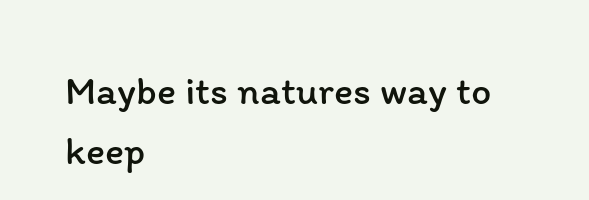Maybe its natures way to keep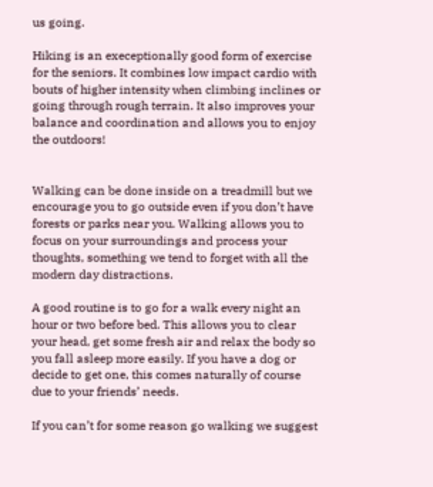us going.

Hiking is an execeptionally good form of exercise for the seniors. It combines low impact cardio with bouts of higher intensity when climbing inclines or going through rough terrain. It also improves your balance and coordination and allows you to enjoy the outdoors!


Walking can be done inside on a treadmill but we encourage you to go outside even if you don’t have forests or parks near you. Walking allows you to focus on your surroundings and process your thoughts, something we tend to forget with all the modern day distractions.

A good routine is to go for a walk every night an hour or two before bed. This allows you to clear your head, get some fresh air and relax the body so you fall asleep more easily. If you have a dog or decide to get one, this comes naturally of course due to your friends’ needs.

If you can’t for some reason go walking we suggest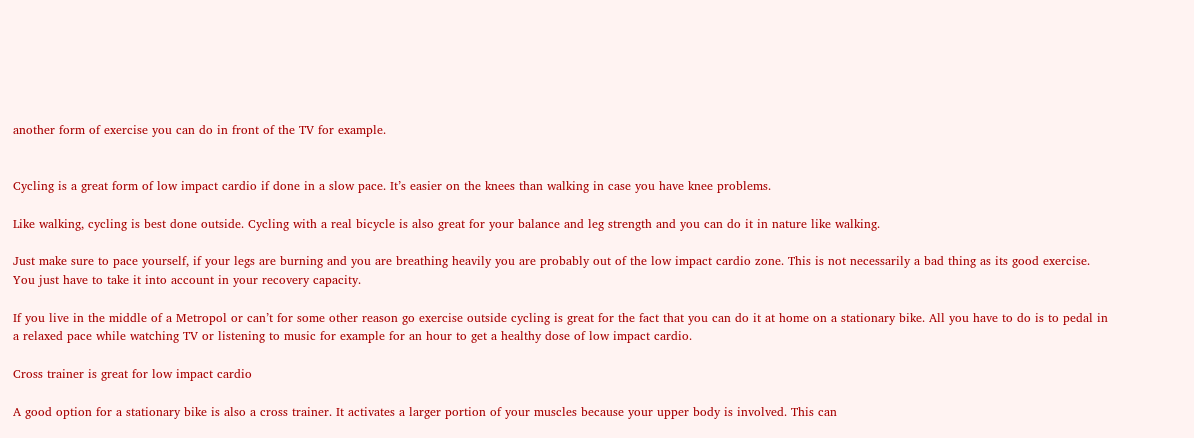another form of exercise you can do in front of the TV for example.


Cycling is a great form of low impact cardio if done in a slow pace. It’s easier on the knees than walking in case you have knee problems.

Like walking, cycling is best done outside. Cycling with a real bicycle is also great for your balance and leg strength and you can do it in nature like walking.

Just make sure to pace yourself, if your legs are burning and you are breathing heavily you are probably out of the low impact cardio zone. This is not necessarily a bad thing as its good exercise. You just have to take it into account in your recovery capacity.

If you live in the middle of a Metropol or can’t for some other reason go exercise outside cycling is great for the fact that you can do it at home on a stationary bike. All you have to do is to pedal in a relaxed pace while watching TV or listening to music for example for an hour to get a healthy dose of low impact cardio.

Cross trainer is great for low impact cardio

A good option for a stationary bike is also a cross trainer. It activates a larger portion of your muscles because your upper body is involved. This can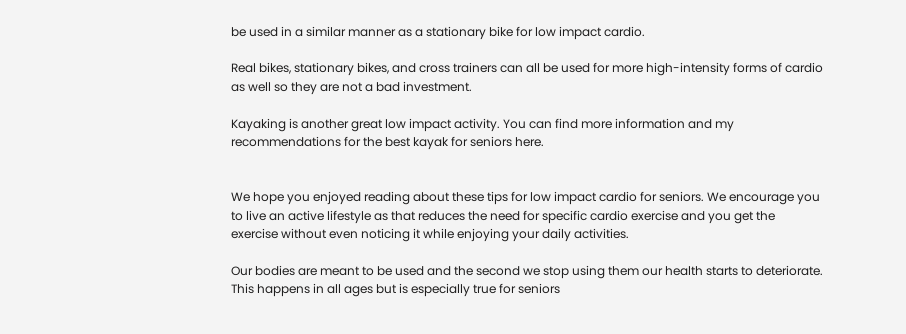be used in a similar manner as a stationary bike for low impact cardio.

Real bikes, stationary bikes, and cross trainers can all be used for more high-intensity forms of cardio as well so they are not a bad investment.

Kayaking is another great low impact activity. You can find more information and my recommendations for the best kayak for seniors here.


We hope you enjoyed reading about these tips for low impact cardio for seniors. We encourage you to live an active lifestyle as that reduces the need for specific cardio exercise and you get the exercise without even noticing it while enjoying your daily activities.

Our bodies are meant to be used and the second we stop using them our health starts to deteriorate. This happens in all ages but is especially true for seniors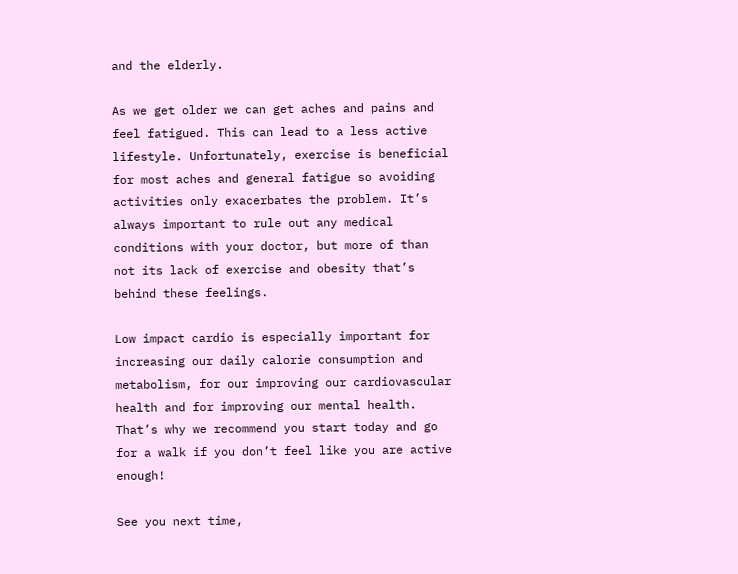and the elderly.

As we get older we can get aches and pains and feel fatigued. This can lead to a less active lifestyle. Unfortunately, exercise is beneficial for most aches and general fatigue so avoiding activities only exacerbates the problem. It’s always important to rule out any medical conditions with your doctor, but more of than not its lack of exercise and obesity that’s behind these feelings.

Low impact cardio is especially important for increasing our daily calorie consumption and metabolism, for our improving our cardiovascular health and for improving our mental health. That’s why we recommend you start today and go for a walk if you don’t feel like you are active enough!

See you next time,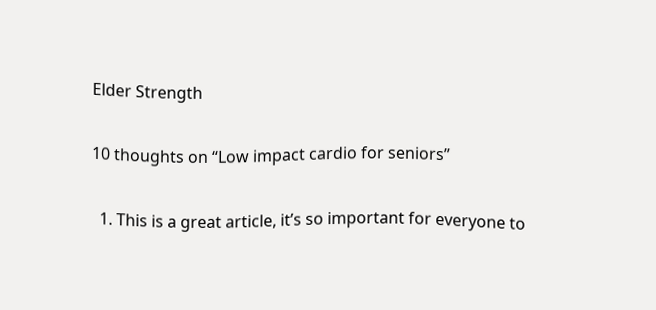Elder Strength

10 thoughts on “Low impact cardio for seniors”

  1. This is a great article, it’s so important for everyone to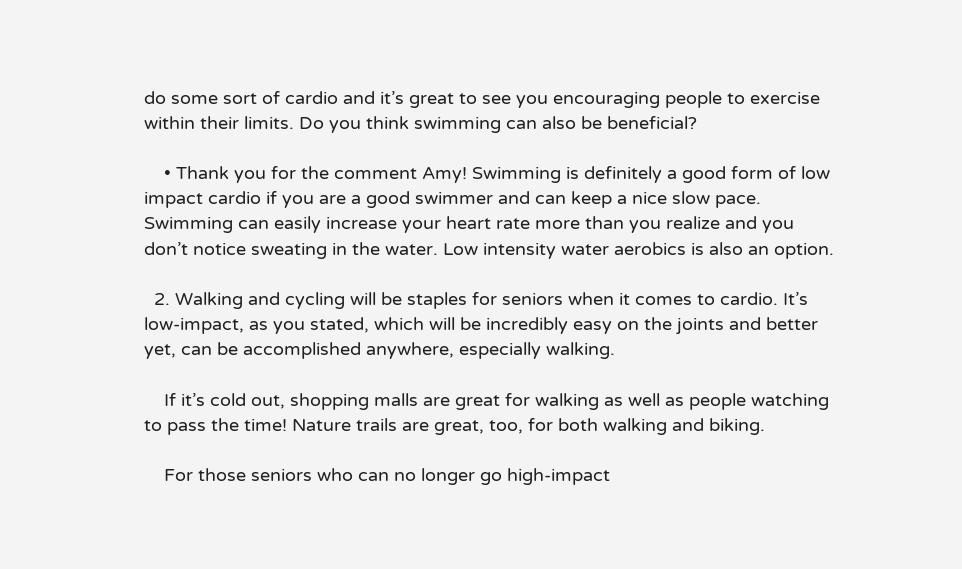do some sort of cardio and it’s great to see you encouraging people to exercise within their limits. Do you think swimming can also be beneficial?

    • Thank you for the comment Amy! Swimming is definitely a good form of low impact cardio if you are a good swimmer and can keep a nice slow pace. Swimming can easily increase your heart rate more than you realize and you don’t notice sweating in the water. Low intensity water aerobics is also an option.

  2. Walking and cycling will be staples for seniors when it comes to cardio. It’s low-impact, as you stated, which will be incredibly easy on the joints and better yet, can be accomplished anywhere, especially walking.

    If it’s cold out, shopping malls are great for walking as well as people watching to pass the time! Nature trails are great, too, for both walking and biking.

    For those seniors who can no longer go high-impact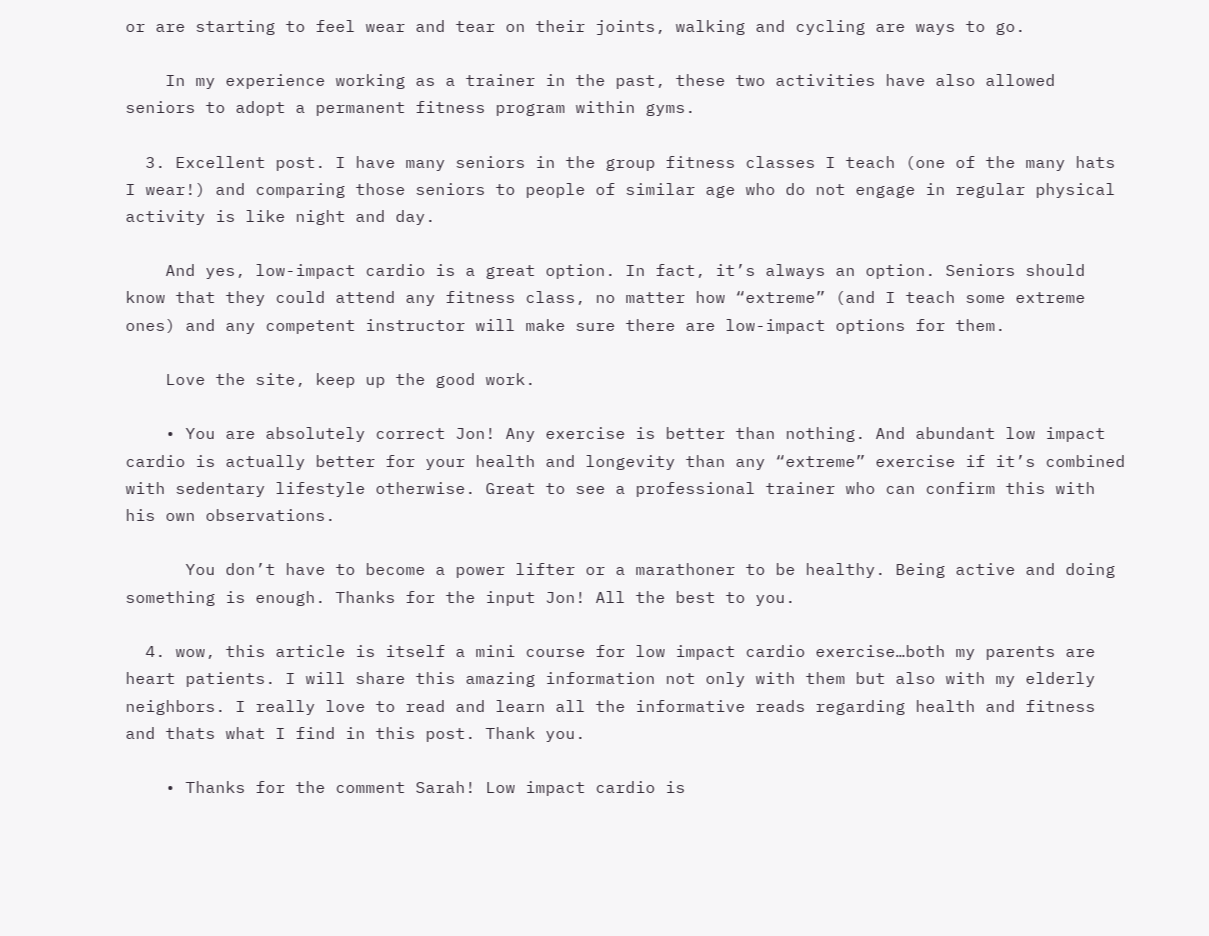or are starting to feel wear and tear on their joints, walking and cycling are ways to go.

    In my experience working as a trainer in the past, these two activities have also allowed seniors to adopt a permanent fitness program within gyms.

  3. Excellent post. I have many seniors in the group fitness classes I teach (one of the many hats I wear!) and comparing those seniors to people of similar age who do not engage in regular physical activity is like night and day.

    And yes, low-impact cardio is a great option. In fact, it’s always an option. Seniors should know that they could attend any fitness class, no matter how “extreme” (and I teach some extreme ones) and any competent instructor will make sure there are low-impact options for them.

    Love the site, keep up the good work.

    • You are absolutely correct Jon! Any exercise is better than nothing. And abundant low impact cardio is actually better for your health and longevity than any “extreme” exercise if it’s combined with sedentary lifestyle otherwise. Great to see a professional trainer who can confirm this with his own observations.

      You don’t have to become a power lifter or a marathoner to be healthy. Being active and doing something is enough. Thanks for the input Jon! All the best to you.

  4. wow, this article is itself a mini course for low impact cardio exercise…both my parents are heart patients. I will share this amazing information not only with them but also with my elderly neighbors. I really love to read and learn all the informative reads regarding health and fitness and thats what I find in this post. Thank you.

    • Thanks for the comment Sarah! Low impact cardio is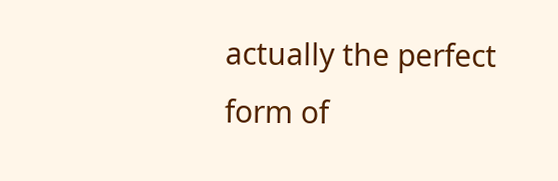actually the perfect form of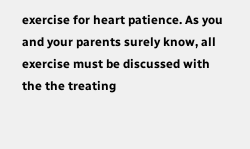exercise for heart patience. As you and your parents surely know, all exercise must be discussed with the the treating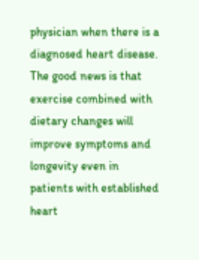physician when there is a diagnosed heart disease. The good news is that exercise combined with dietary changes will improve symptoms and longevity even in patients with established heart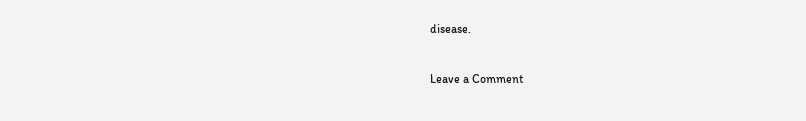disease.


Leave a Comment